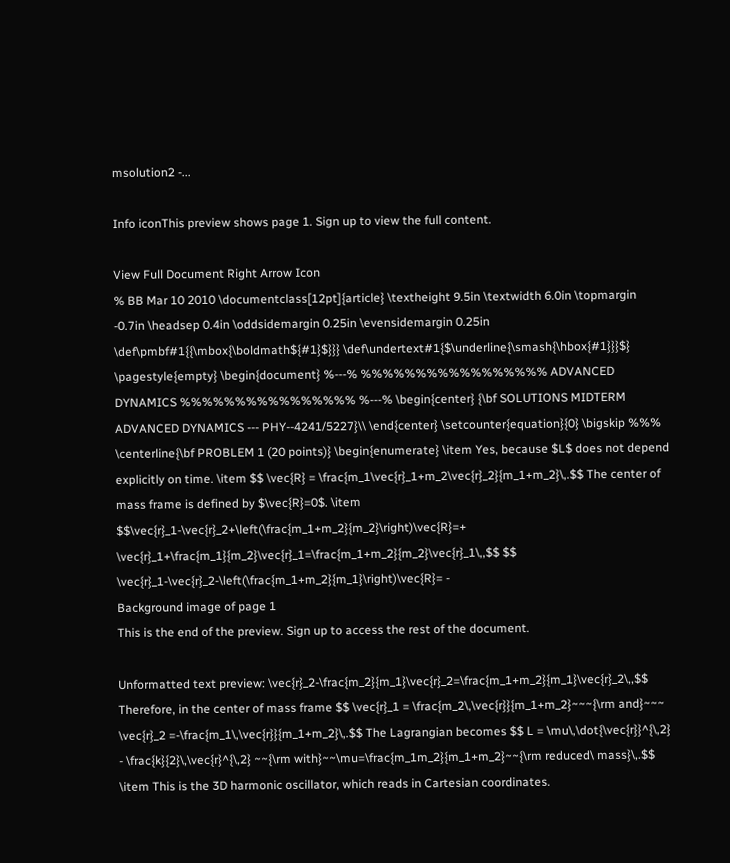msolution2 -...

Info iconThis preview shows page 1. Sign up to view the full content.

View Full Document Right Arrow Icon
% BB Mar 10 2010 \documentclass[12pt]{article} \textheight 9.5in \textwidth 6.0in \topmargin -0.7in \headsep 0.4in \oddsidemargin 0.25in \evensidemargin 0.25in \def\pmbf#1{{\mbox{\boldmath${#1}$}}} \def\undertext#1{$\underline{\smash{\hbox{#1}}}$} \pagestyle{empty} \begin{document} %---% %%%%%%%%%%%%%%%%% ADVANCED DYNAMICS %%%%%%%%%%%%%%%% %---% \begin{center} {\bf SOLUTIONS MIDTERM ADVANCED DYNAMICS --- PHY--4241/5227}\\ \end{center} \setcounter{equation}{0} \bigskip %%% \centerline{\bf PROBLEM 1 (20 points)} \begin{enumerate} \item Yes, because $L$ does not depend explicitly on time. \item $$ \vec{R} = \frac{m_1\vec{r}_1+m_2\vec{r}_2}{m_1+m_2}\,.$$ The center of mass frame is defined by $\vec{R}=0$. \item $$\vec{r}_1-\vec{r}_2+\left(\frac{m_1+m_2}{m_2}\right)\vec{R}=+ \vec{r}_1+\frac{m_1}{m_2}\vec{r}_1=\frac{m_1+m_2}{m_2}\vec{r}_1\,,$$ $$ \vec{r}_1-\vec{r}_2-\left(\frac{m_1+m_2}{m_1}\right)\vec{R}= -
Background image of page 1
This is the end of the preview. Sign up to access the rest of the document.

Unformatted text preview: \vec{r}_2-\frac{m_2}{m_1}\vec{r}_2=\frac{m_1+m_2}{m_1}\vec{r}_2\,,$$ Therefore, in the center of mass frame $$ \vec{r}_1 = \frac{m_2\,\vec{r}}{m_1+m_2}~~~{\rm and}~~~ \vec{r}_2 =-\frac{m_1\,\vec{r}}{m_1+m_2}\,.$$ The Lagrangian becomes $$ L = \mu\,\dot{\vec{r}}^{\,2} - \frac{k}{2}\,\vec{r}^{\,2} ~~{\rm with}~~\mu=\frac{m_1m_2}{m_1+m_2}~~{\rm reduced\ mass}\,.$$ \item This is the 3D harmonic oscillator, which reads in Cartesian coordinates.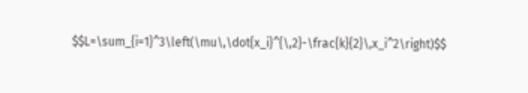$$L=\sum_{i=1}^3\left(\mu\,\dot{x_i}^{\,2}-\frac{k}{2}\,x_i^2\right)$$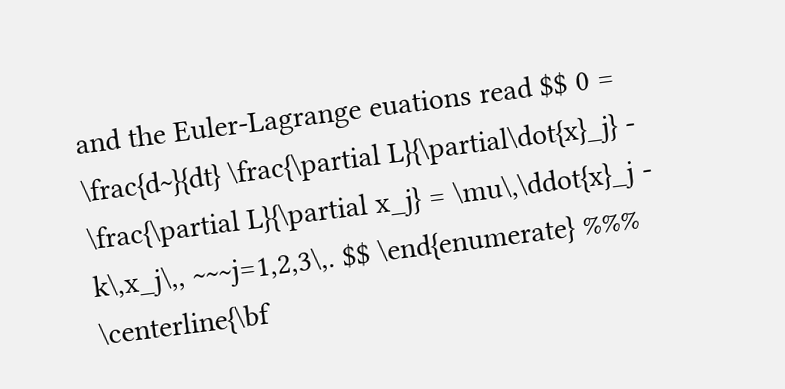and the Euler-Lagrange euations read $$ 0 = \frac{d~}{dt} \frac{\partial L}{\partial\dot{x}_j} - \frac{\partial L}{\partial x_j} = \mu\,\ddot{x}_j - k\,x_j\,, ~~~j=1,2,3\,. $$ \end{enumerate} %%% \centerline{\bf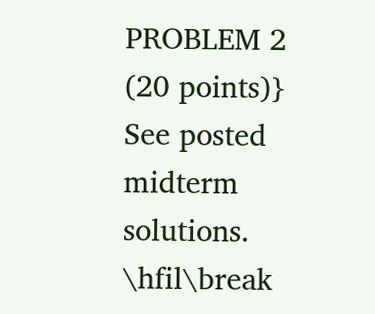PROBLEM 2 (20 points)} See posted midterm solutions. \hfil\break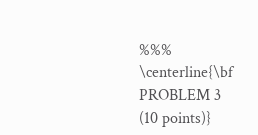%%% \centerline{\bf PROBLEM 3 (10 points)}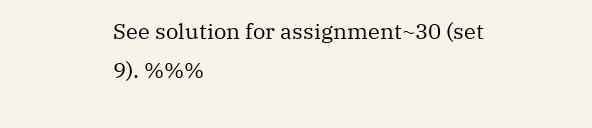See solution for assignment~30 (set 9). %%%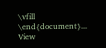\vfill \end{document}...
View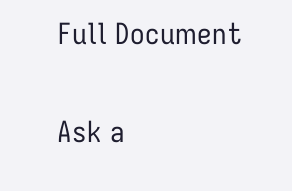Full Document

Ask a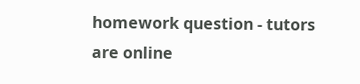homework question - tutors are online